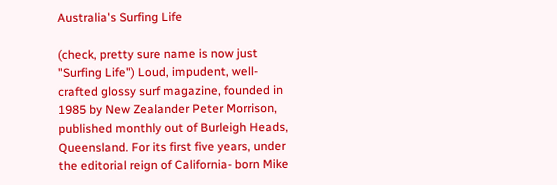Australia's Surfing Life

(check, pretty sure name is now just "Surfing Life") Loud, impudent, well-crafted glossy surf magazine, founded in 1985 by New Zealander Peter Morrison, published monthly out of Burleigh Heads, Queensland. For its first five years, under the editorial reign of California- born Mike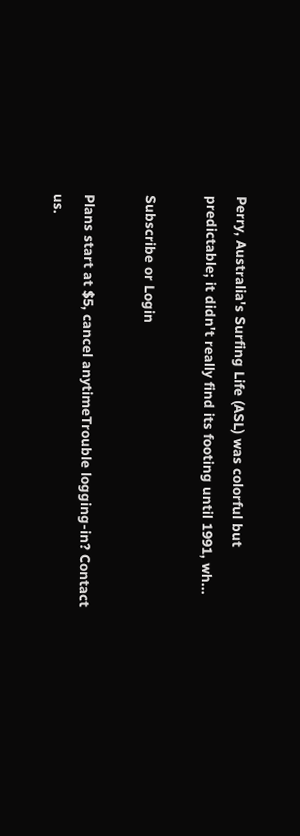Perry, Australia's Surfing Life (ASL) was colorful but predictable; it didn't really find its footing until 1991, wh...

Subscribe or Login

Plans start at $5, cancel anytimeTrouble logging-in? Contact us.